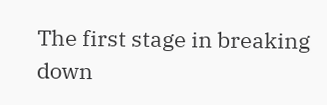The first stage in breaking down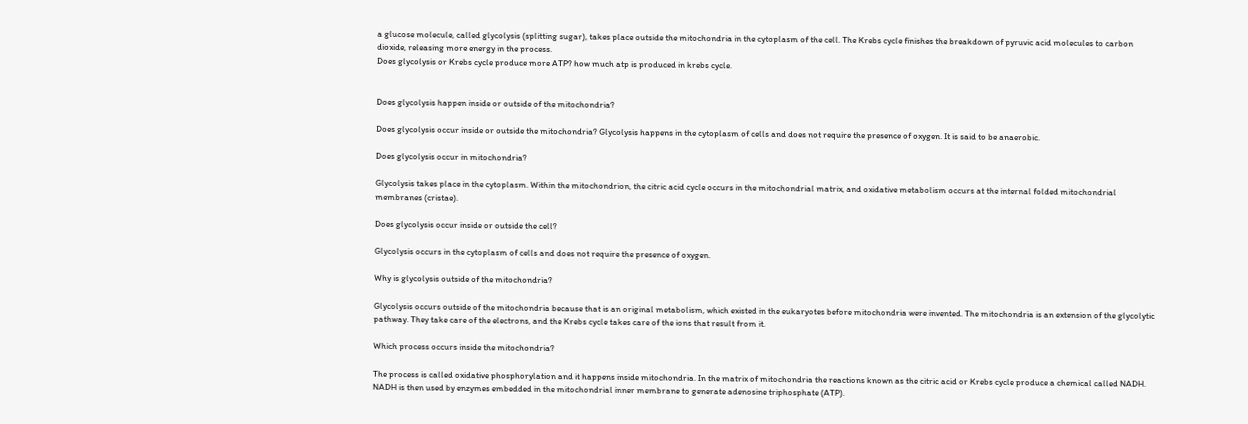a glucose molecule, called glycolysis (splitting sugar), takes place outside the mitochondria in the cytoplasm of the cell. The Krebs cycle finishes the breakdown of pyruvic acid molecules to carbon dioxide, releasing more energy in the process.
Does glycolysis or Krebs cycle produce more ATP? how much atp is produced in krebs cycle.


Does glycolysis happen inside or outside of the mitochondria?

Does glycolysis occur inside or outside the mitochondria? Glycolysis happens in the cytoplasm of cells and does not require the presence of oxygen. It is said to be anaerobic.

Does glycolysis occur in mitochondria?

Glycolysis takes place in the cytoplasm. Within the mitochondrion, the citric acid cycle occurs in the mitochondrial matrix, and oxidative metabolism occurs at the internal folded mitochondrial membranes (cristae).

Does glycolysis occur inside or outside the cell?

Glycolysis occurs in the cytoplasm of cells and does not require the presence of oxygen.

Why is glycolysis outside of the mitochondria?

Glycolysis occurs outside of the mitochondria because that is an original metabolism, which existed in the eukaryotes before mitochondria were invented. The mitochondria is an extension of the glycolytic pathway. They take care of the electrons, and the Krebs cycle takes care of the ions that result from it.

Which process occurs inside the mitochondria?

The process is called oxidative phosphorylation and it happens inside mitochondria. In the matrix of mitochondria the reactions known as the citric acid or Krebs cycle produce a chemical called NADH. NADH is then used by enzymes embedded in the mitochondrial inner membrane to generate adenosine triphosphate (ATP).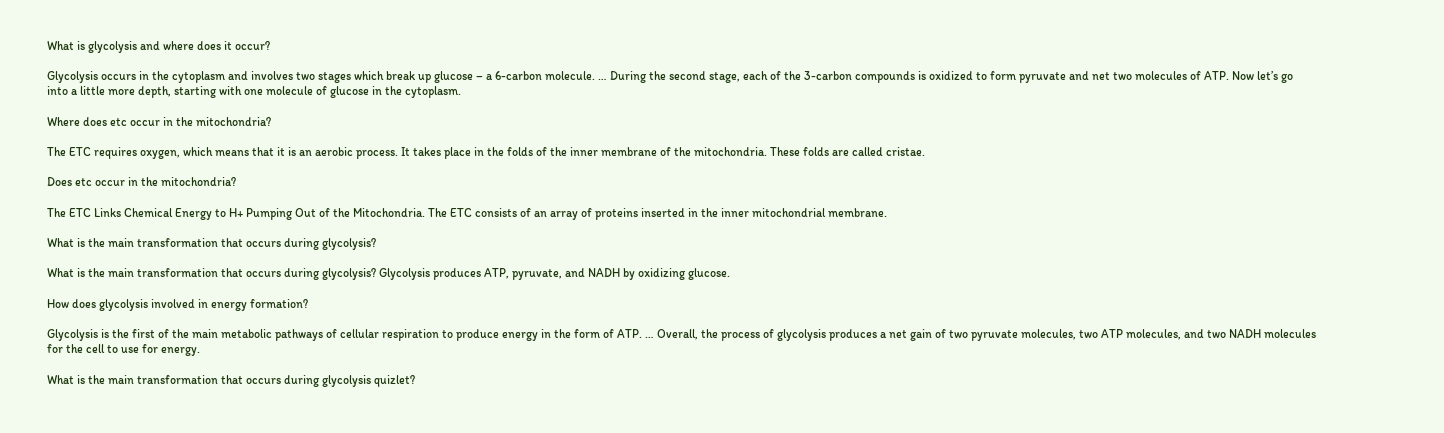What is glycolysis and where does it occur?

Glycolysis occurs in the cytoplasm and involves two stages which break up glucose – a 6-carbon molecule. … During the second stage, each of the 3-carbon compounds is oxidized to form pyruvate and net two molecules of ATP. Now let’s go into a little more depth, starting with one molecule of glucose in the cytoplasm.

Where does etc occur in the mitochondria?

The ETC requires oxygen, which means that it is an aerobic process. It takes place in the folds of the inner membrane of the mitochondria. These folds are called cristae.

Does etc occur in the mitochondria?

The ETC Links Chemical Energy to H+ Pumping Out of the Mitochondria. The ETC consists of an array of proteins inserted in the inner mitochondrial membrane.

What is the main transformation that occurs during glycolysis?

What is the main transformation that occurs during glycolysis? Glycolysis produces ATP, pyruvate, and NADH by oxidizing glucose.

How does glycolysis involved in energy formation?

Glycolysis is the first of the main metabolic pathways of cellular respiration to produce energy in the form of ATP. … Overall, the process of glycolysis produces a net gain of two pyruvate molecules, two ATP molecules, and two NADH molecules for the cell to use for energy.

What is the main transformation that occurs during glycolysis quizlet?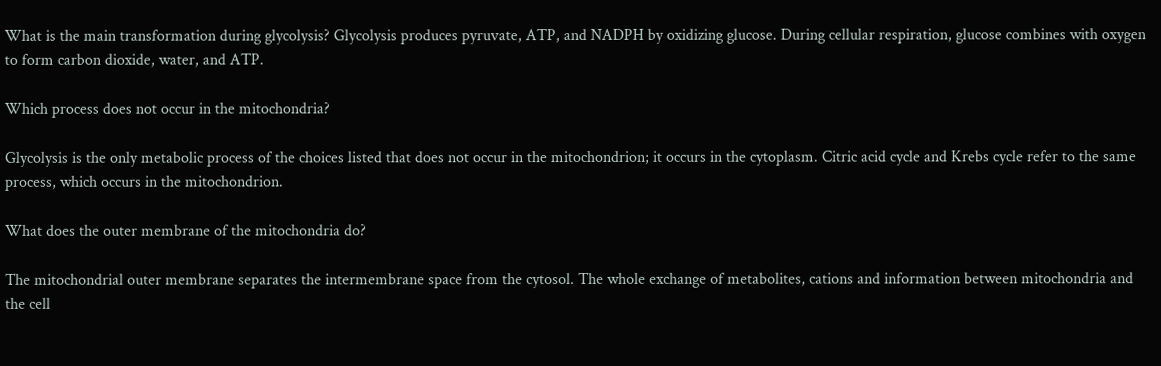What is the main transformation during glycolysis? Glycolysis produces pyruvate, ATP, and NADPH by oxidizing glucose. During cellular respiration, glucose combines with oxygen to form carbon dioxide, water, and ATP.

Which process does not occur in the mitochondria?

Glycolysis is the only metabolic process of the choices listed that does not occur in the mitochondrion; it occurs in the cytoplasm. Citric acid cycle and Krebs cycle refer to the same process, which occurs in the mitochondrion.

What does the outer membrane of the mitochondria do?

The mitochondrial outer membrane separates the intermembrane space from the cytosol. The whole exchange of metabolites, cations and information between mitochondria and the cell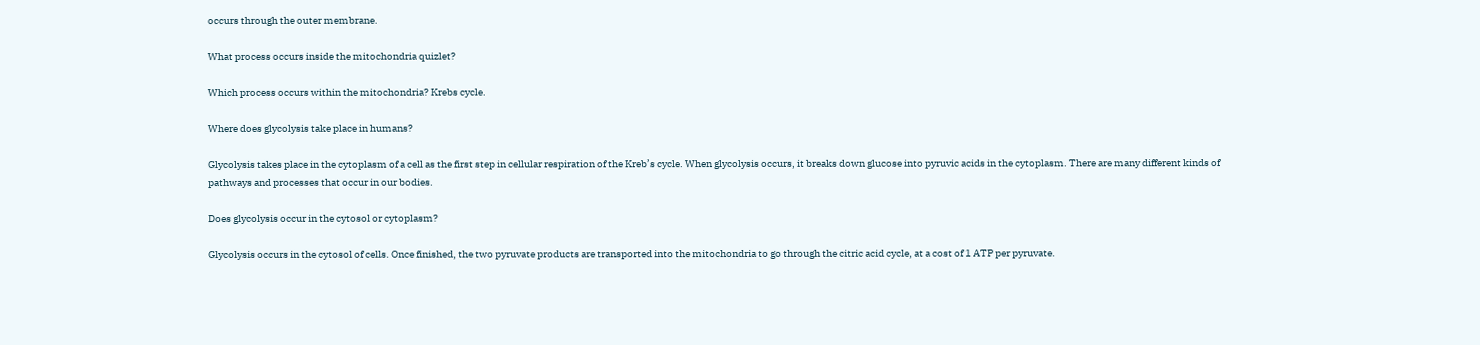occurs through the outer membrane.

What process occurs inside the mitochondria quizlet?

Which process occurs within the mitochondria? Krebs cycle.

Where does glycolysis take place in humans?

Glycolysis takes place in the cytoplasm of a cell as the first step in cellular respiration of the Kreb’s cycle. When glycolysis occurs, it breaks down glucose into pyruvic acids in the cytoplasm. There are many different kinds of pathways and processes that occur in our bodies.

Does glycolysis occur in the cytosol or cytoplasm?

Glycolysis occurs in the cytosol of cells. Once finished, the two pyruvate products are transported into the mitochondria to go through the citric acid cycle, at a cost of 1 ATP per pyruvate.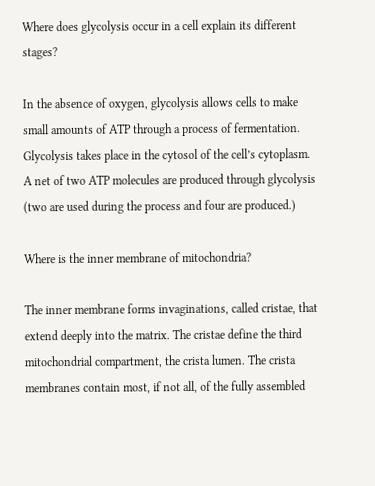Where does glycolysis occur in a cell explain its different stages?

In the absence of oxygen, glycolysis allows cells to make small amounts of ATP through a process of fermentation. Glycolysis takes place in the cytosol of the cell’s cytoplasm. A net of two ATP molecules are produced through glycolysis (two are used during the process and four are produced.)

Where is the inner membrane of mitochondria?

The inner membrane forms invaginations, called cristae, that extend deeply into the matrix. The cristae define the third mitochondrial compartment, the crista lumen. The crista membranes contain most, if not all, of the fully assembled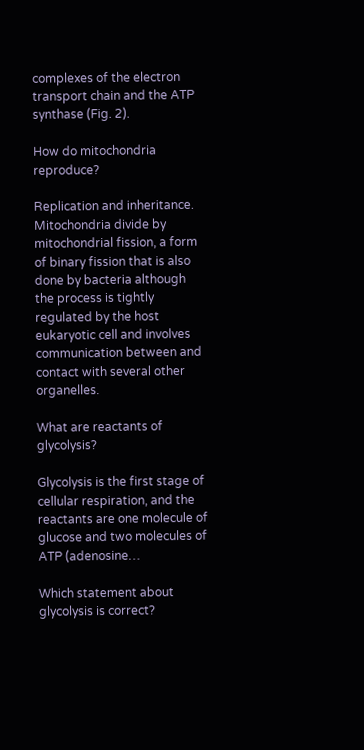complexes of the electron transport chain and the ATP synthase (Fig. 2).

How do mitochondria reproduce?

Replication and inheritance. Mitochondria divide by mitochondrial fission, a form of binary fission that is also done by bacteria although the process is tightly regulated by the host eukaryotic cell and involves communication between and contact with several other organelles.

What are reactants of glycolysis?

Glycolysis is the first stage of cellular respiration, and the reactants are one molecule of glucose and two molecules of ATP (adenosine…

Which statement about glycolysis is correct?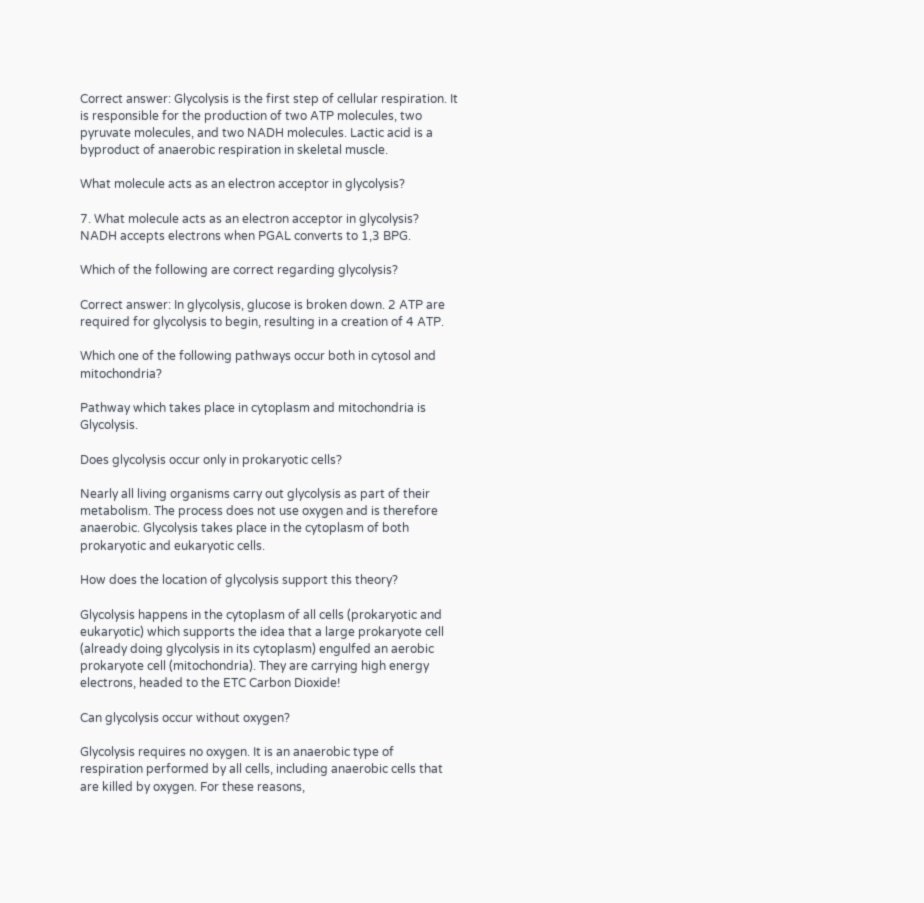Correct answer: Glycolysis is the first step of cellular respiration. It is responsible for the production of two ATP molecules, two pyruvate molecules, and two NADH molecules. Lactic acid is a byproduct of anaerobic respiration in skeletal muscle.

What molecule acts as an electron acceptor in glycolysis?

7. What molecule acts as an electron acceptor in glycolysis? NADH accepts electrons when PGAL converts to 1,3 BPG.

Which of the following are correct regarding glycolysis?

Correct answer: In glycolysis, glucose is broken down. 2 ATP are required for glycolysis to begin, resulting in a creation of 4 ATP.

Which one of the following pathways occur both in cytosol and mitochondria?

Pathway which takes place in cytoplasm and mitochondria is Glycolysis.

Does glycolysis occur only in prokaryotic cells?

Nearly all living organisms carry out glycolysis as part of their metabolism. The process does not use oxygen and is therefore anaerobic. Glycolysis takes place in the cytoplasm of both prokaryotic and eukaryotic cells.

How does the location of glycolysis support this theory?

Glycolysis happens in the cytoplasm of all cells (prokaryotic and eukaryotic) which supports the idea that a large prokaryote cell (already doing glycolysis in its cytoplasm) engulfed an aerobic prokaryote cell (mitochondria). They are carrying high energy electrons, headed to the ETC Carbon Dioxide!

Can glycolysis occur without oxygen?

Glycolysis requires no oxygen. It is an anaerobic type of respiration performed by all cells, including anaerobic cells that are killed by oxygen. For these reasons,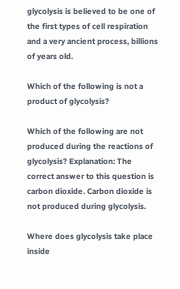glycolysis is believed to be one of the first types of cell respiration and a very ancient process, billions of years old.

Which of the following is not a product of glycolysis?

Which of the following are not produced during the reactions of glycolysis? Explanation: The correct answer to this question is carbon dioxide. Carbon dioxide is not produced during glycolysis.

Where does glycolysis take place inside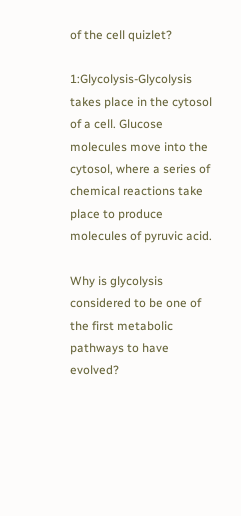of the cell quizlet?

1:Glycolysis-Glycolysis takes place in the cytosol of a cell. Glucose molecules move into the cytosol, where a series of chemical reactions take place to produce molecules of pyruvic acid.

Why is glycolysis considered to be one of the first metabolic pathways to have evolved?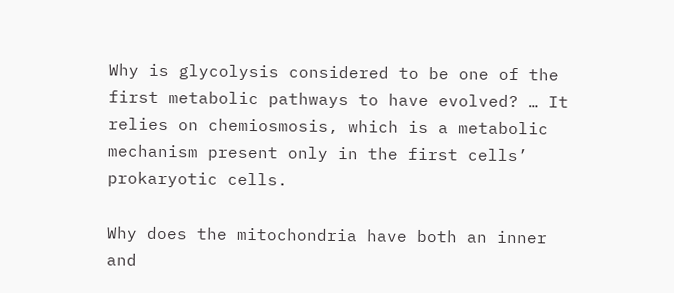Why is glycolysis considered to be one of the first metabolic pathways to have evolved? … It relies on chemiosmosis, which is a metabolic mechanism present only in the first cells’ prokaryotic cells.

Why does the mitochondria have both an inner and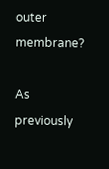outer membrane?

As previously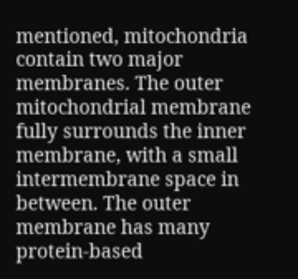mentioned, mitochondria contain two major membranes. The outer mitochondrial membrane fully surrounds the inner membrane, with a small intermembrane space in between. The outer membrane has many protein-based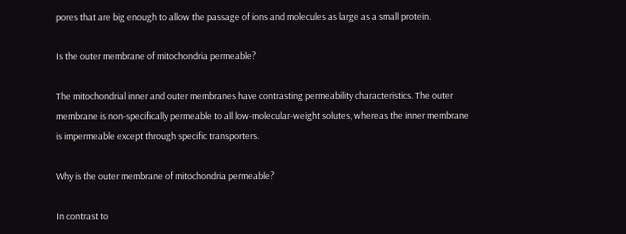pores that are big enough to allow the passage of ions and molecules as large as a small protein.

Is the outer membrane of mitochondria permeable?

The mitochondrial inner and outer membranes have contrasting permeability characteristics. The outer membrane is non-specifically permeable to all low-molecular-weight solutes, whereas the inner membrane is impermeable except through specific transporters.

Why is the outer membrane of mitochondria permeable?

In contrast to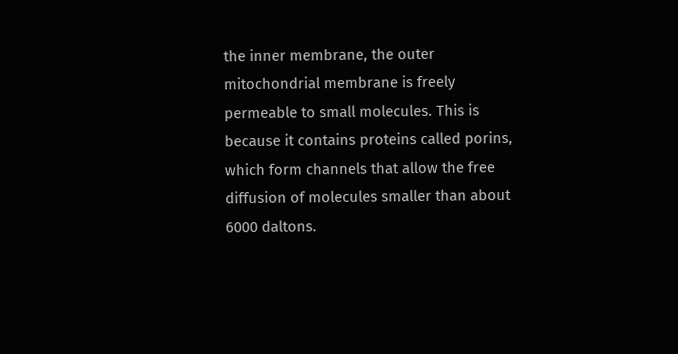the inner membrane, the outer mitochondrial membrane is freely permeable to small molecules. This is because it contains proteins called porins, which form channels that allow the free diffusion of molecules smaller than about 6000 daltons.